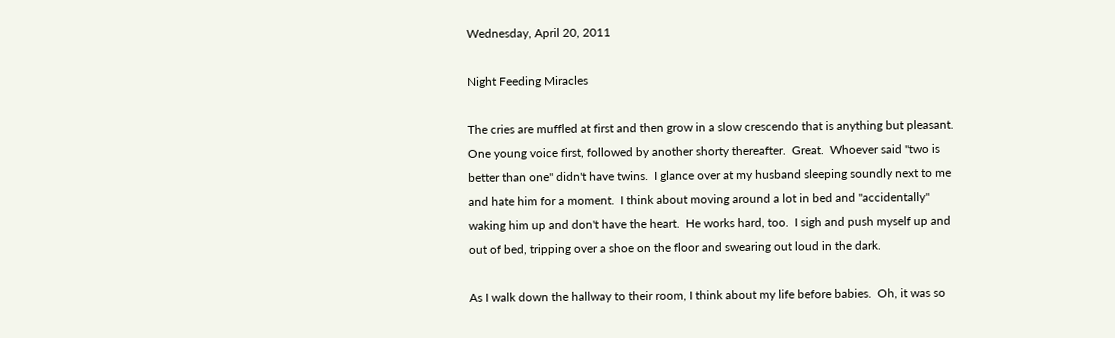Wednesday, April 20, 2011

Night Feeding Miracles

The cries are muffled at first and then grow in a slow crescendo that is anything but pleasant.  One young voice first, followed by another shorty thereafter.  Great.  Whoever said "two is better than one" didn't have twins.  I glance over at my husband sleeping soundly next to me and hate him for a moment.  I think about moving around a lot in bed and "accidentally" waking him up and don't have the heart.  He works hard, too.  I sigh and push myself up and out of bed, tripping over a shoe on the floor and swearing out loud in the dark.

As I walk down the hallway to their room, I think about my life before babies.  Oh, it was so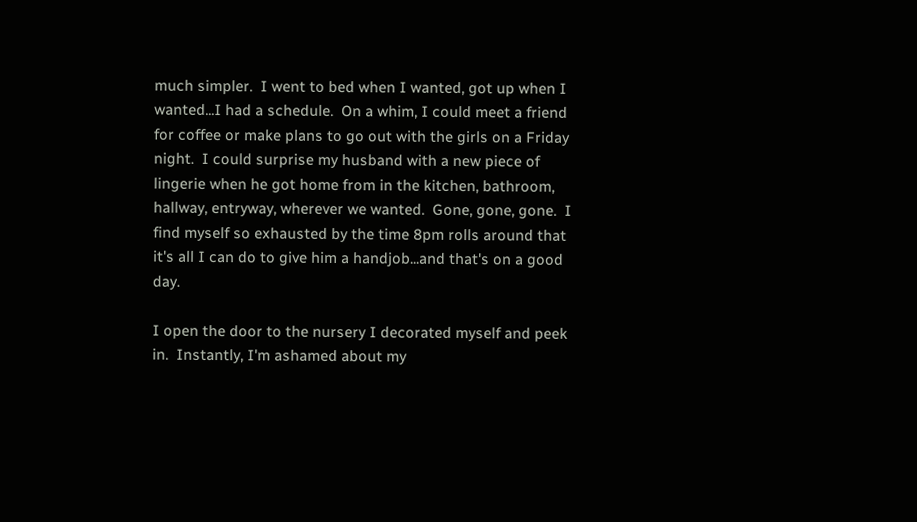much simpler.  I went to bed when I wanted, got up when I wanted...I had a schedule.  On a whim, I could meet a friend for coffee or make plans to go out with the girls on a Friday night.  I could surprise my husband with a new piece of lingerie when he got home from in the kitchen, bathroom, hallway, entryway, wherever we wanted.  Gone, gone, gone.  I find myself so exhausted by the time 8pm rolls around that it's all I can do to give him a handjob...and that's on a good day.

I open the door to the nursery I decorated myself and peek in.  Instantly, I'm ashamed about my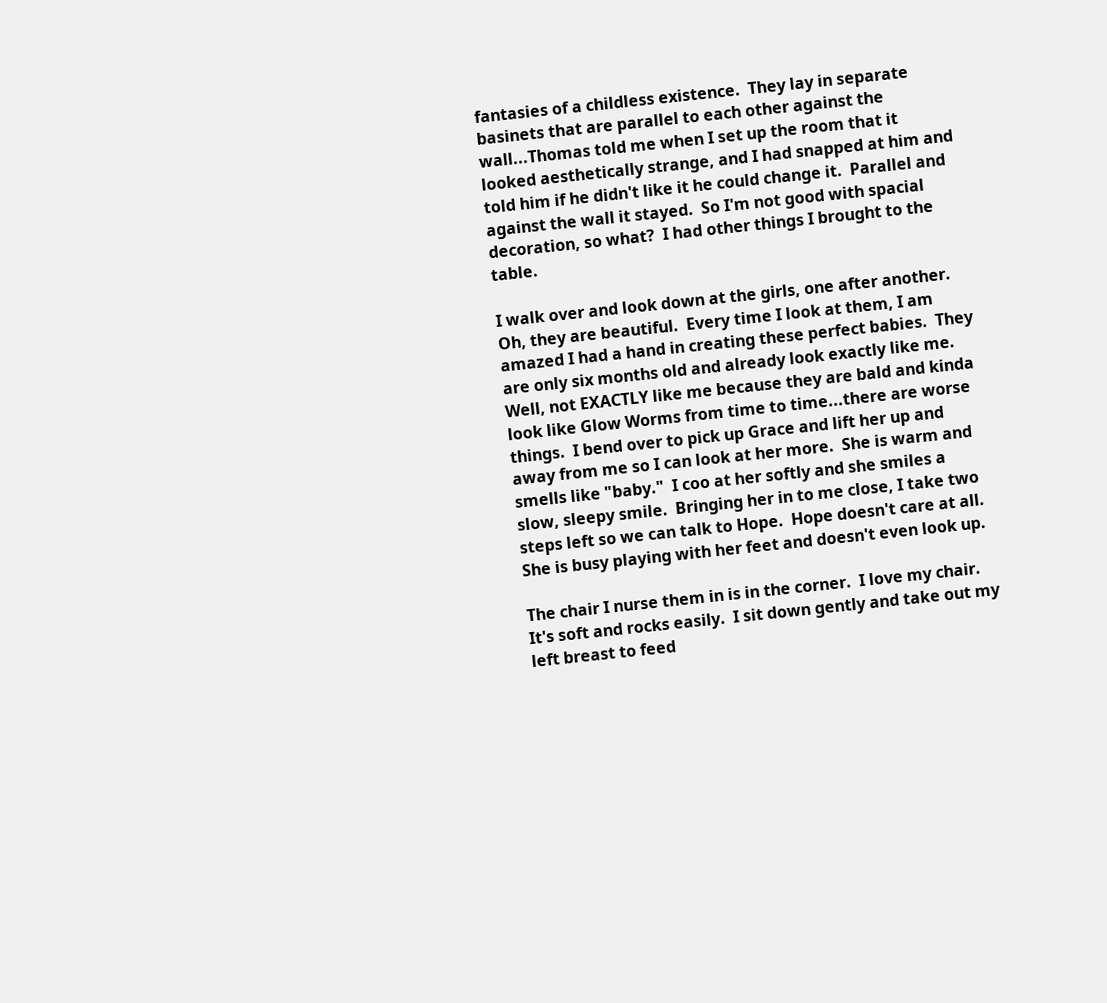fantasies of a childless existence.  They lay in separate basinets that are parallel to each other against the wall...Thomas told me when I set up the room that it looked aesthetically strange, and I had snapped at him and told him if he didn't like it he could change it.  Parallel and against the wall it stayed.  So I'm not good with spacial decoration, so what?  I had other things I brought to the table.

I walk over and look down at the girls, one after another.  Oh, they are beautiful.  Every time I look at them, I am amazed I had a hand in creating these perfect babies.  They are only six months old and already look exactly like me.  Well, not EXACTLY like me because they are bald and kinda look like Glow Worms from time to time...there are worse things.  I bend over to pick up Grace and lift her up and away from me so I can look at her more.  She is warm and smells like "baby."  I coo at her softly and she smiles a slow, sleepy smile.  Bringing her in to me close, I take two steps left so we can talk to Hope.  Hope doesn't care at all.  She is busy playing with her feet and doesn't even look up.

The chair I nurse them in is in the corner.  I love my chair.  It's soft and rocks easily.  I sit down gently and take out my left breast to feed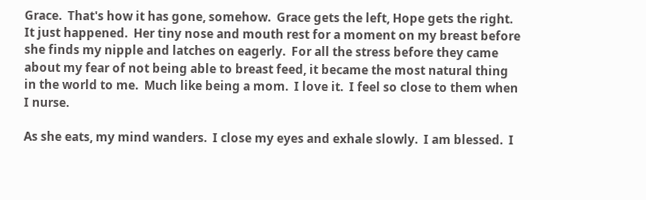Grace.  That's how it has gone, somehow.  Grace gets the left, Hope gets the right.  It just happened.  Her tiny nose and mouth rest for a moment on my breast before she finds my nipple and latches on eagerly.  For all the stress before they came about my fear of not being able to breast feed, it became the most natural thing in the world to me.  Much like being a mom.  I love it.  I feel so close to them when I nurse.

As she eats, my mind wanders.  I close my eyes and exhale slowly.  I am blessed.  I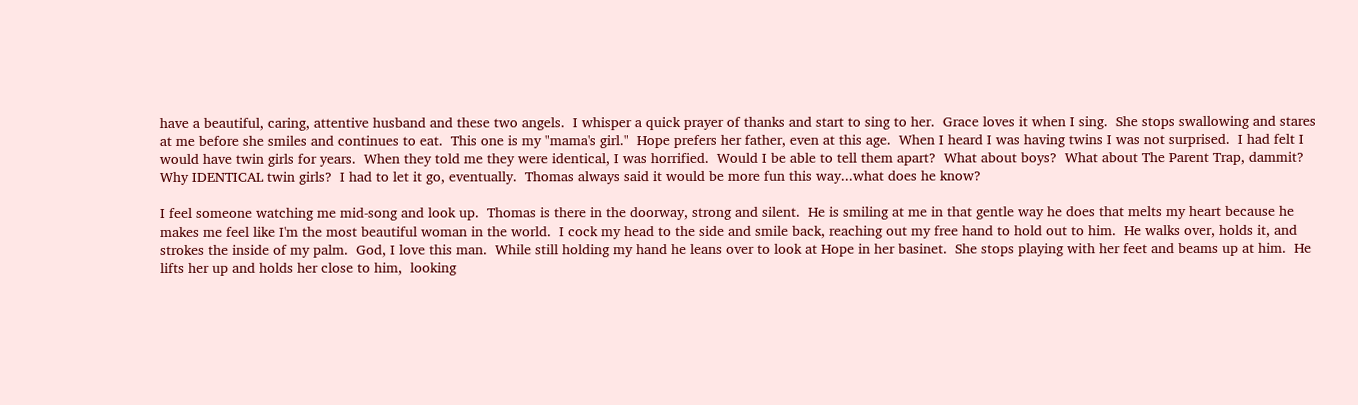have a beautiful, caring, attentive husband and these two angels.  I whisper a quick prayer of thanks and start to sing to her.  Grace loves it when I sing.  She stops swallowing and stares at me before she smiles and continues to eat.  This one is my "mama's girl."  Hope prefers her father, even at this age.  When I heard I was having twins I was not surprised.  I had felt I would have twin girls for years.  When they told me they were identical, I was horrified.  Would I be able to tell them apart?  What about boys?  What about The Parent Trap, dammit?  Why IDENTICAL twin girls?  I had to let it go, eventually.  Thomas always said it would be more fun this way...what does he know?

I feel someone watching me mid-song and look up.  Thomas is there in the doorway, strong and silent.  He is smiling at me in that gentle way he does that melts my heart because he makes me feel like I'm the most beautiful woman in the world.  I cock my head to the side and smile back, reaching out my free hand to hold out to him.  He walks over, holds it, and strokes the inside of my palm.  God, I love this man.  While still holding my hand he leans over to look at Hope in her basinet.  She stops playing with her feet and beams up at him.  He lifts her up and holds her close to him,  looking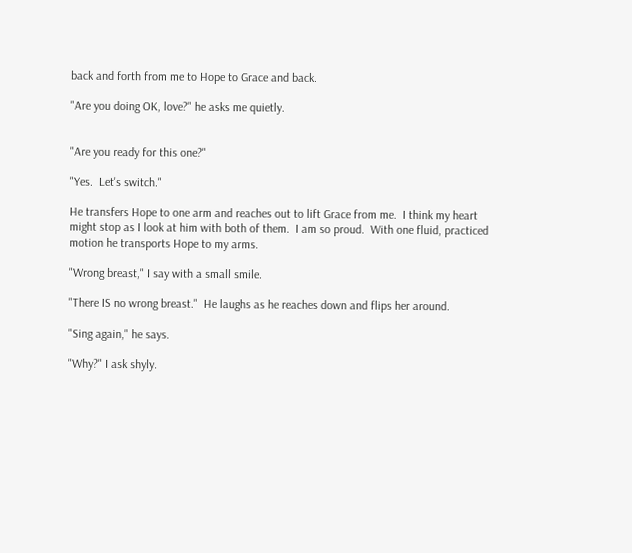back and forth from me to Hope to Grace and back.

"Are you doing OK, love?" he asks me quietly.


"Are you ready for this one?"

"Yes.  Let's switch."

He transfers Hope to one arm and reaches out to lift Grace from me.  I think my heart might stop as I look at him with both of them.  I am so proud.  With one fluid, practiced motion he transports Hope to my arms.

"Wrong breast," I say with a small smile.

"There IS no wrong breast."  He laughs as he reaches down and flips her around.

"Sing again," he says.

"Why?" I ask shyly.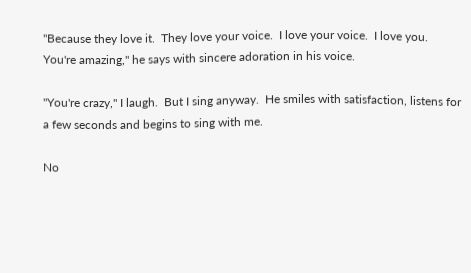"Because they love it.  They love your voice.  I love your voice.  I love you.  You're amazing," he says with sincere adoration in his voice.

"You're crazy," I laugh.  But I sing anyway.  He smiles with satisfaction, listens for a few seconds and begins to sing with me.

No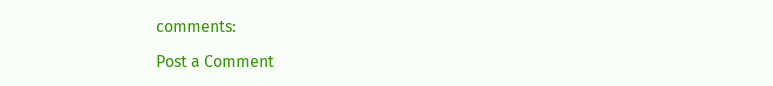comments:

Post a Comment